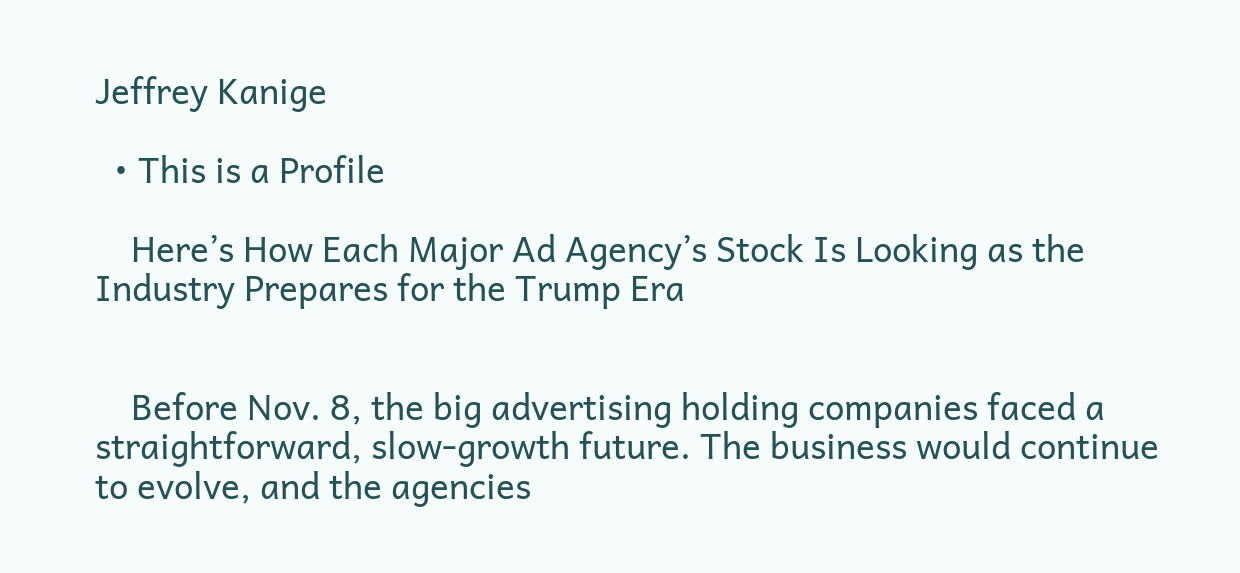Jeffrey Kanige

  • This is a Profile

    Here’s How Each Major Ad Agency’s Stock Is Looking as the Industry Prepares for the Trump Era


    Before Nov. 8, the big advertising holding companies faced a straightforward, slow-growth future. The business would continue to evolve, and the agencies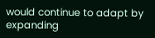would continue to adapt by expanding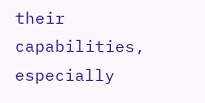their capabilities, especially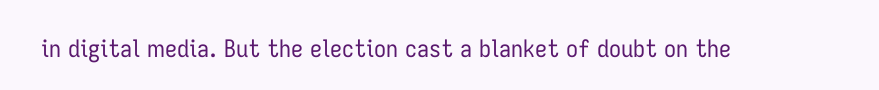in digital media. But the election cast a blanket of doubt on the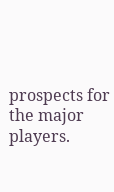prospects for the major players.